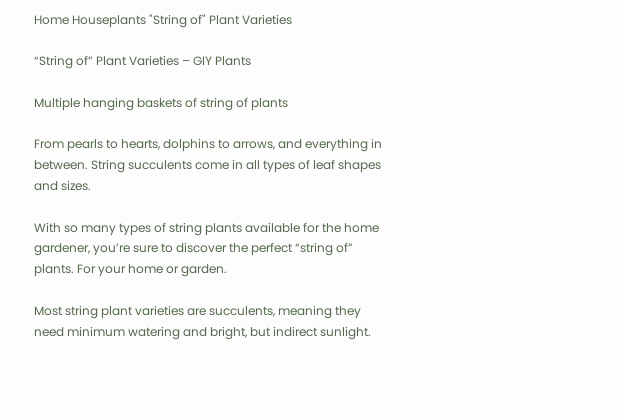Home Houseplants "String of" Plant Varieties

“String of” Plant Varieties – GIY Plants

Multiple hanging baskets of string of plants

From pearls to hearts, dolphins to arrows, and everything in between. String succulents come in all types of leaf shapes and sizes.

With so many types of string plants available for the home gardener, you’re sure to discover the perfect “string of” plants. For your home or garden.

Most string plant varieties are succulents, meaning they need minimum watering and bright, but indirect sunlight.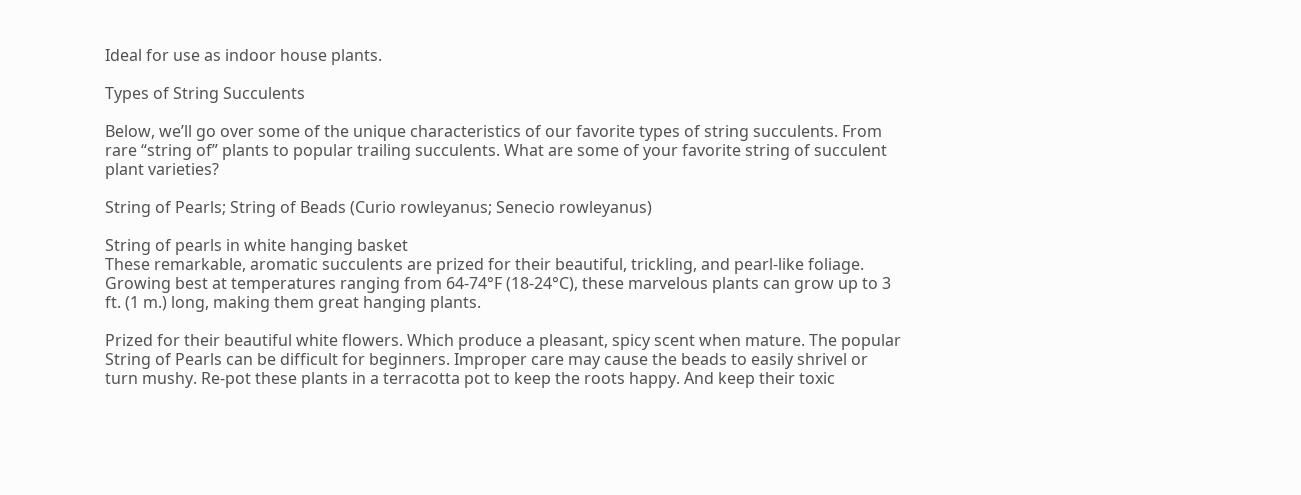Ideal for use as indoor house plants.

Types of String Succulents

Below, we’ll go over some of the unique characteristics of our favorite types of string succulents. From rare “string of” plants to popular trailing succulents. What are some of your favorite string of succulent plant varieties?

String of Pearls; String of Beads (Curio rowleyanus; Senecio rowleyanus)

String of pearls in white hanging basket
These remarkable, aromatic succulents are prized for their beautiful, trickling, and pearl-like foliage. Growing best at temperatures ranging from 64-74°F (18-24°C), these marvelous plants can grow up to 3 ft. (1 m.) long, making them great hanging plants.

Prized for their beautiful white flowers. Which produce a pleasant, spicy scent when mature. The popular String of Pearls can be difficult for beginners. Improper care may cause the beads to easily shrivel or turn mushy. Re-pot these plants in a terracotta pot to keep the roots happy. And keep their toxic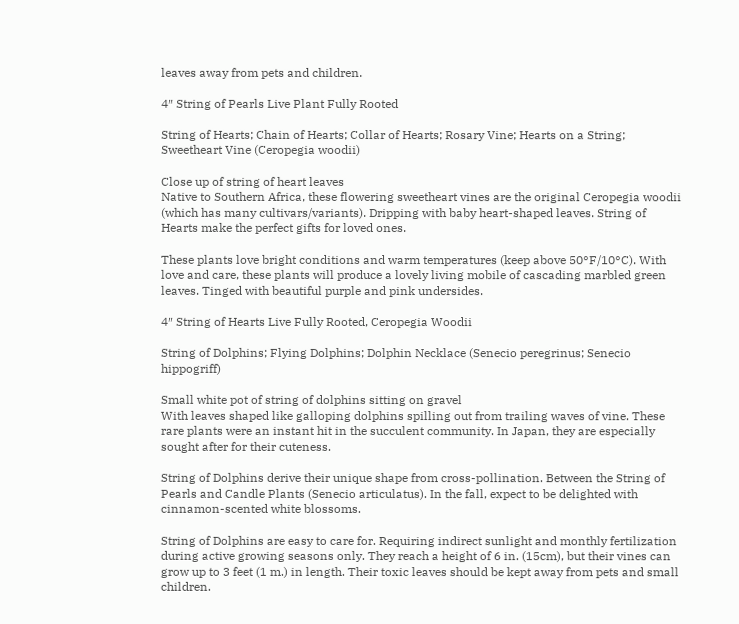leaves away from pets and children.

4″ String of Pearls Live Plant Fully Rooted

String of Hearts; Chain of Hearts; Collar of Hearts; Rosary Vine; Hearts on a String; Sweetheart Vine (Ceropegia woodii)

Close up of string of heart leaves
Native to Southern Africa, these flowering sweetheart vines are the original Ceropegia woodii (which has many cultivars/variants). Dripping with baby heart-shaped leaves. String of Hearts make the perfect gifts for loved ones.

These plants love bright conditions and warm temperatures (keep above 50°F/10°C). With love and care, these plants will produce a lovely living mobile of cascading marbled green leaves. Tinged with beautiful purple and pink undersides.

4″ String of Hearts Live Fully Rooted, Ceropegia Woodii

String of Dolphins; Flying Dolphins; Dolphin Necklace (Senecio peregrinus; Senecio hippogriff)

Small white pot of string of dolphins sitting on gravel
With leaves shaped like galloping dolphins spilling out from trailing waves of vine. These rare plants were an instant hit in the succulent community. In Japan, they are especially sought after for their cuteness.

String of Dolphins derive their unique shape from cross-pollination. Between the String of Pearls and Candle Plants (Senecio articulatus). In the fall, expect to be delighted with cinnamon-scented white blossoms.

String of Dolphins are easy to care for. Requiring indirect sunlight and monthly fertilization during active growing seasons only. They reach a height of 6 in. (15cm), but their vines can grow up to 3 feet (1 m.) in length. Their toxic leaves should be kept away from pets and small children.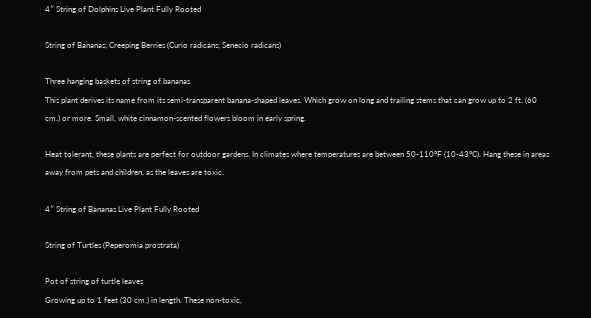4″ String of Dolphins Live Plant Fully Rooted

String of Bananas; Creeping Berries (Curio radicans; Senecio radicans)

Three hanging baskets of string of bananas
This plant derives its name from its semi-transparent banana-shaped leaves. Which grow on long and trailing stems that can grow up to 2 ft. (60 cm.) or more. Small, white cinnamon-scented flowers bloom in early spring.

Heat tolerant, these plants are perfect for outdoor gardens. In climates where temperatures are between 50-110°F (10-43°C). Hang these in areas away from pets and children, as the leaves are toxic.

4″ String of Bananas Live Plant Fully Rooted

String of Turtles (Peperomia prostrata)

Pot of string of turtle leaves
Growing up to 1 feet (30 cm.) in length. These non-toxic,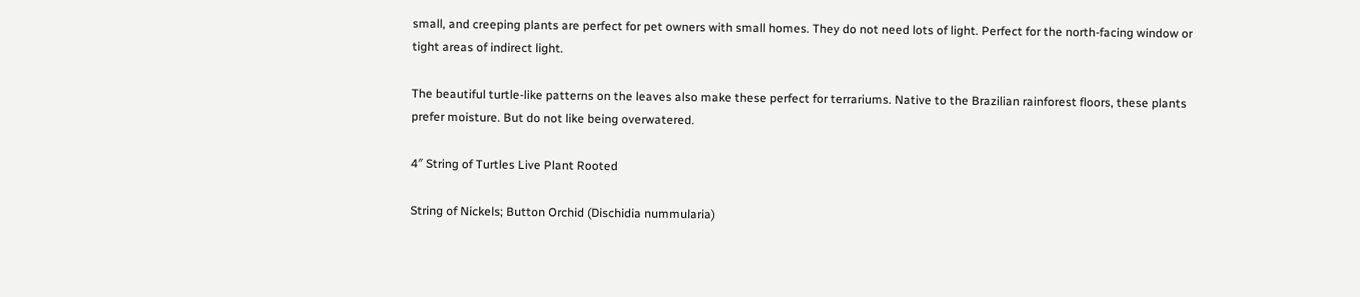small, and creeping plants are perfect for pet owners with small homes. They do not need lots of light. Perfect for the north-facing window or tight areas of indirect light.

The beautiful turtle-like patterns on the leaves also make these perfect for terrariums. Native to the Brazilian rainforest floors, these plants prefer moisture. But do not like being overwatered.

4″ String of Turtles Live Plant Rooted

String of Nickels; Button Orchid (Dischidia nummularia)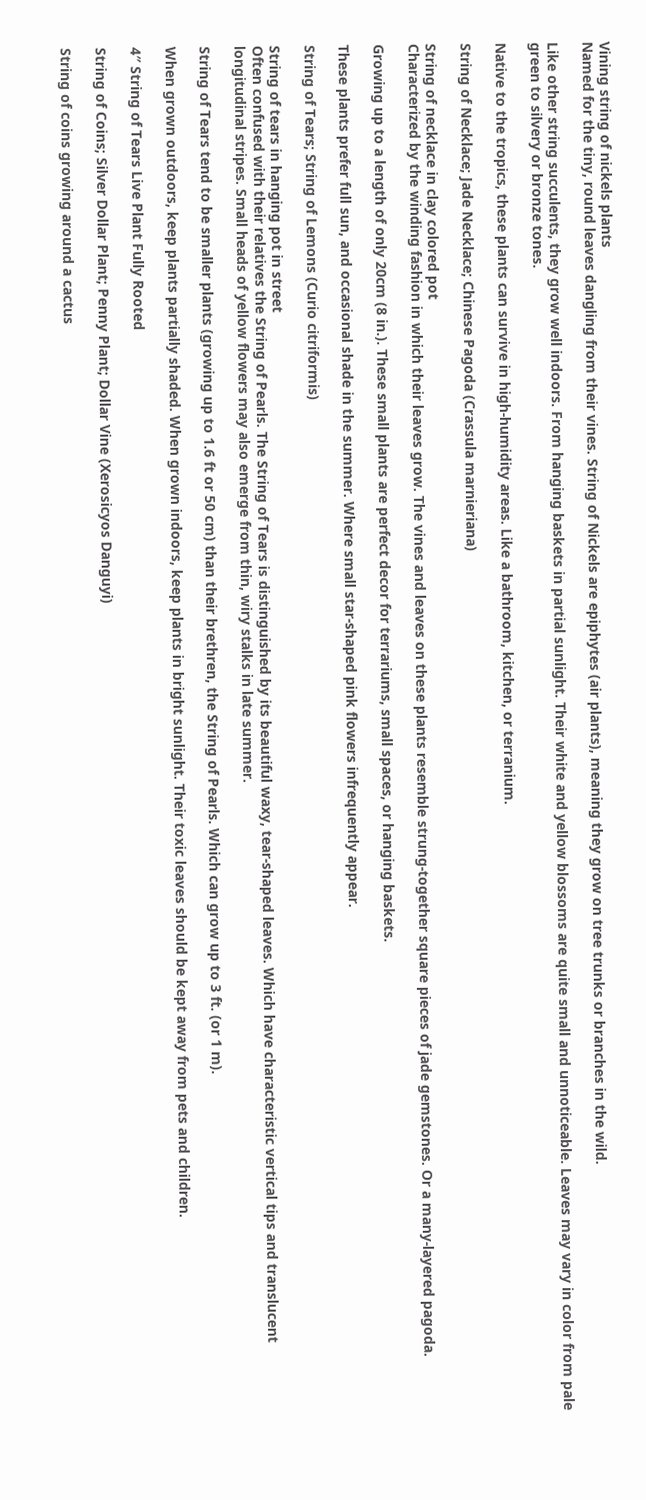Vining string of nickels plants
Named for the tiny, round leaves dangling from their vines. String of Nickels are epiphytes (air plants), meaning they grow on tree trunks or branches in the wild.

Like other string succulents, they grow well indoors. From hanging baskets in partial sunlight. Their white and yellow blossoms are quite small and unnoticeable. Leaves may vary in color from pale green to silvery or bronze tones.

Native to the tropics, these plants can survive in high-humidity areas. Like a bathroom, kitchen, or terranium.

String of Necklace; Jade Necklace; Chinese Pagoda (Crassula marnieriana)

String of necklace in clay colored pot
Characterized by the winding fashion in which their leaves grow. The vines and leaves on these plants resemble strung-together square pieces of jade gemstones. Or a many-layered pagoda.

Growing up to a length of only 20cm (8 in.). These small plants are perfect decor for terrariums, small spaces, or hanging baskets.

These plants prefer full sun, and occasional shade in the summer. Where small star-shaped pink flowers infrequently appear.

String of Tears; String of Lemons (Curio citriformis)

String of tears in hanging pot in street
Often confused with their relatives the String of Pearls. The String of Tears is distinguished by its beautiful waxy, tear-shaped leaves. Which have characteristic vertical tips and translucent longitudinal stripes. Small heads of yellow flowers may also emerge from thin, wiry stalks in late summer.

String of Tears tend to be smaller plants (growing up to 1.6 ft or 50 cm) than their brethren, the String of Pearls. Which can grow up to 3 ft. (or 1 m).

When grown outdoors, keep plants partially shaded. When grown indoors, keep plants in bright sunlight. Their toxic leaves should be kept away from pets and children.

4″ String of Tears Live Plant Fully Rooted

String of Coins; Silver Dollar Plant; Penny Plant; Dollar Vine (Xerosicyos Danguyi)

String of coins growing around a cactus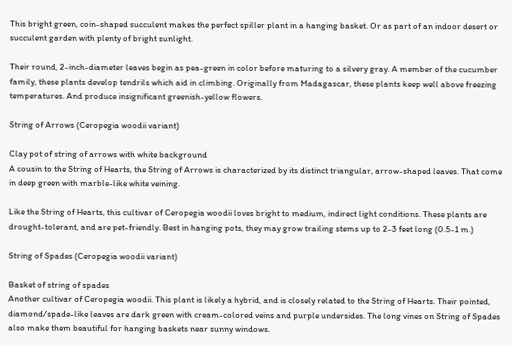This bright green, coin-shaped succulent makes the perfect spiller plant in a hanging basket. Or as part of an indoor desert or succulent garden with plenty of bright sunlight.

Their round, 2-inch-diameter leaves begin as pea-green in color before maturing to a silvery gray. A member of the cucumber family, these plants develop tendrils which aid in climbing. Originally from Madagascar, these plants keep well above freezing temperatures. And produce insignificant greenish-yellow flowers.

String of Arrows (Ceropegia woodii variant)

Clay pot of string of arrows with white background
A cousin to the String of Hearts, the String of Arrows is characterized by its distinct triangular, arrow-shaped leaves. That come in deep green with marble-like white veining.

Like the String of Hearts, this cultivar of Ceropegia woodii loves bright to medium, indirect light conditions. These plants are drought-tolerant, and are pet-friendly. Best in hanging pots, they may grow trailing stems up to 2-3 feet long (0.5-1 m.)

String of Spades (Ceropegia woodii variant)

Basket of string of spades
Another cultivar of Ceropegia woodii. This plant is likely a hybrid, and is closely related to the String of Hearts. Their pointed, diamond/spade-like leaves are dark green with cream-colored veins and purple undersides. The long vines on String of Spades also make them beautiful for hanging baskets near sunny windows.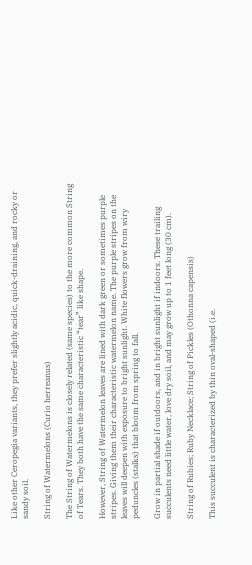Like other Ceropegia variants, they prefer slightly acidic, quick-draining, and rocky or sandy soil.

String of Watermelons (Curio herreanus)

The String of Watermelons is closely related (same species) to the more common String of Tears. They both have the same characteristic “tear” like shape.

However, String of Watermelon leaves are lined with dark green or sometimes purple stripes. Giving them their characteristic watermelon name. The purple stripes on the leaves will deepen with exposure to bright sunlight. White flowers grow from wiry peduncles (stalks) that bloom from spring to fall.

Grow in partial shade if outdoors, and in bright sunlight if indoors. These trailing succulents need little water, love dry soil, and may grow up to 1 feet long (30 cm).

String of Rubies; Ruby Necklace; String of Pickles (Othonna capensis)

This succulent is characterized by thin oval-shaped (i.e.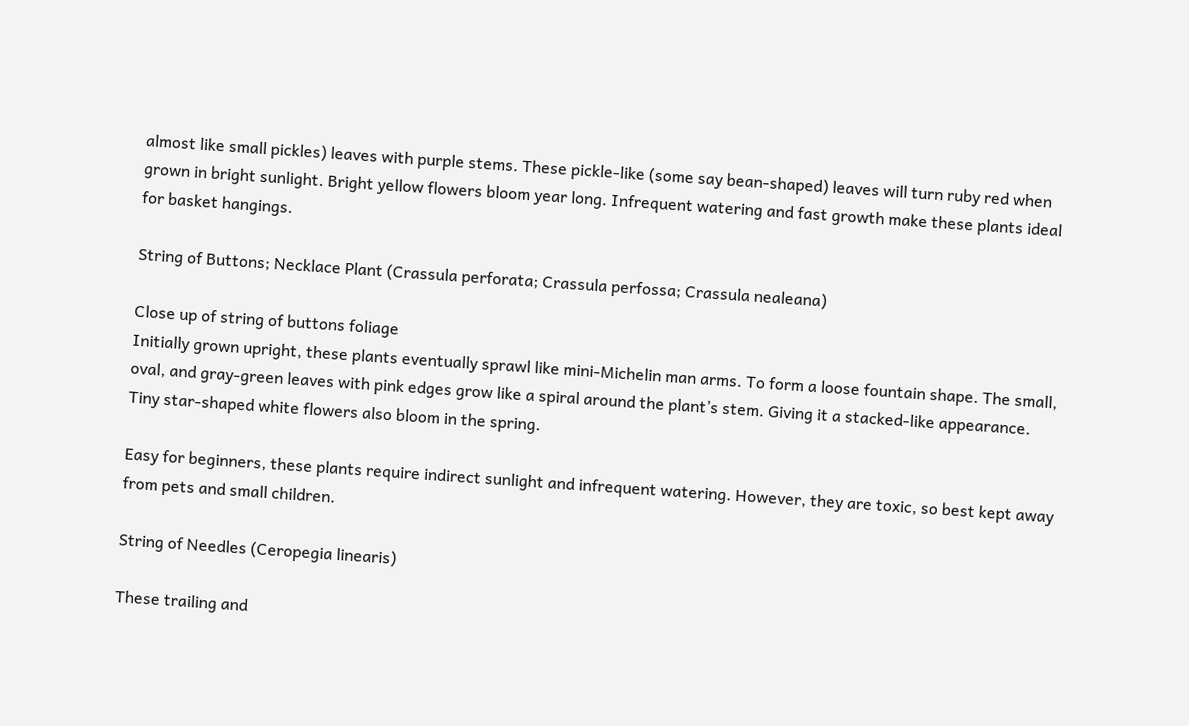almost like small pickles) leaves with purple stems. These pickle-like (some say bean-shaped) leaves will turn ruby red when grown in bright sunlight. Bright yellow flowers bloom year long. Infrequent watering and fast growth make these plants ideal for basket hangings.

String of Buttons; Necklace Plant (Crassula perforata; Crassula perfossa; Crassula nealeana)

Close up of string of buttons foliage
Initially grown upright, these plants eventually sprawl like mini-Michelin man arms. To form a loose fountain shape. The small, oval, and gray-green leaves with pink edges grow like a spiral around the plant’s stem. Giving it a stacked-like appearance. Tiny star-shaped white flowers also bloom in the spring.

Easy for beginners, these plants require indirect sunlight and infrequent watering. However, they are toxic, so best kept away from pets and small children.

String of Needles (Ceropegia linearis)

These trailing and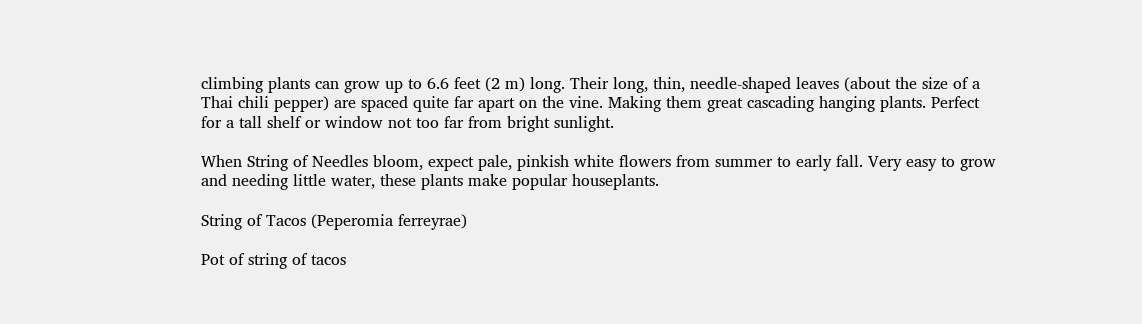climbing plants can grow up to 6.6 feet (2 m) long. Their long, thin, needle-shaped leaves (about the size of a Thai chili pepper) are spaced quite far apart on the vine. Making them great cascading hanging plants. Perfect for a tall shelf or window not too far from bright sunlight.

When String of Needles bloom, expect pale, pinkish white flowers from summer to early fall. Very easy to grow and needing little water, these plants make popular houseplants.

String of Tacos (Peperomia ferreyrae)

Pot of string of tacos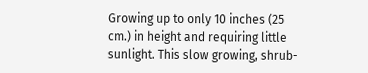Growing up to only 10 inches (25 cm.) in height and requiring little sunlight. This slow growing, shrub-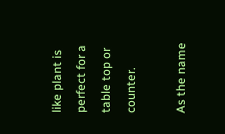like plant is perfect for a table top or counter.

As the name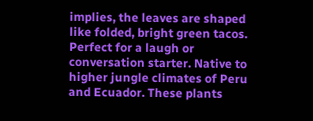implies, the leaves are shaped like folded, bright green tacos. Perfect for a laugh or conversation starter. Native to higher jungle climates of Peru and Ecuador. These plants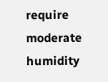require moderate humidity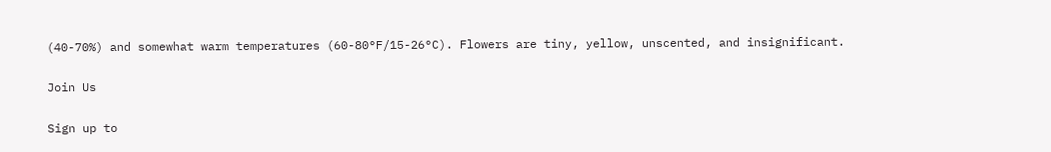(40-70%) and somewhat warm temperatures (60-80°F/15-26°C). Flowers are tiny, yellow, unscented, and insignificant.

Join Us

Sign up to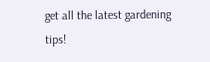get all the latest gardening tips!